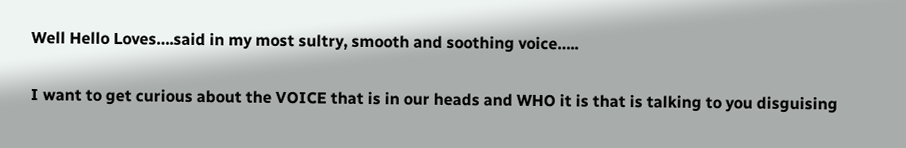Well Hello Loves….said in my most sultry, smooth and soothing voice…..

I want to get curious about the VOICE that is in our heads and WHO it is that is talking to you disguising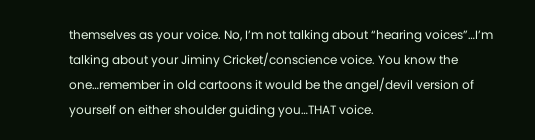themselves as your voice. No, I’m not talking about “hearing voices”…I’m talking about your Jiminy Cricket/conscience voice. You know the one…remember in old cartoons it would be the angel/devil version of yourself on either shoulder guiding you…THAT voice.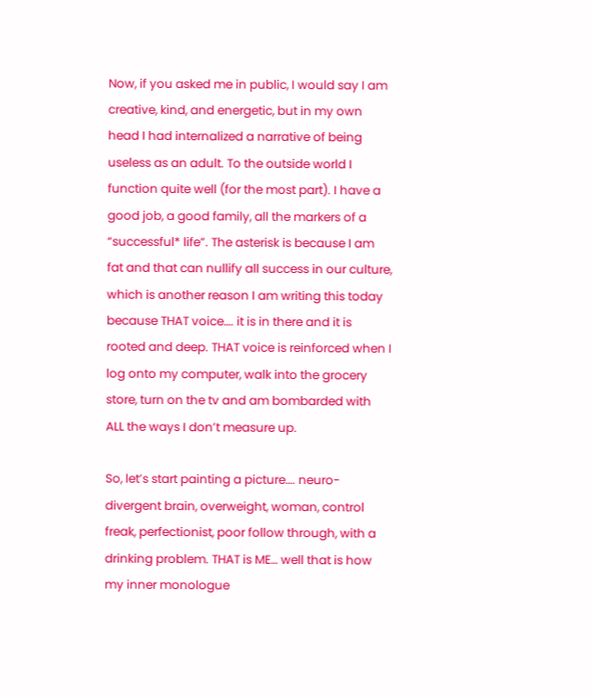Now, if you asked me in public, I would say I am creative, kind, and energetic, but in my own head I had internalized a narrative of being useless as an adult. To the outside world I function quite well (for the most part). I have a good job, a good family, all the markers of a “successful* life”. The asterisk is because I am fat and that can nullify all success in our culture, which is another reason I am writing this today because THAT voice…. it is in there and it is rooted and deep. THAT voice is reinforced when I log onto my computer, walk into the grocery store, turn on the tv and am bombarded with ALL the ways I don’t measure up.

So, let’s start painting a picture…. neuro-divergent brain, overweight, woman, control freak, perfectionist, poor follow through, with a drinking problem. THAT is ME… well that is how my inner monologue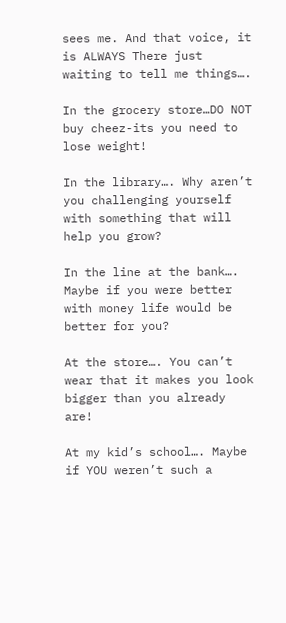sees me. And that voice, it is ALWAYS There just waiting to tell me things….

In the grocery store…DO NOT buy cheez-its you need to lose weight!

In the library…. Why aren’t you challenging yourself with something that will help you grow?

In the line at the bank…. Maybe if you were better with money life would be better for you?

At the store…. You can’t wear that it makes you look bigger than you already are!

At my kid’s school…. Maybe if YOU weren’t such a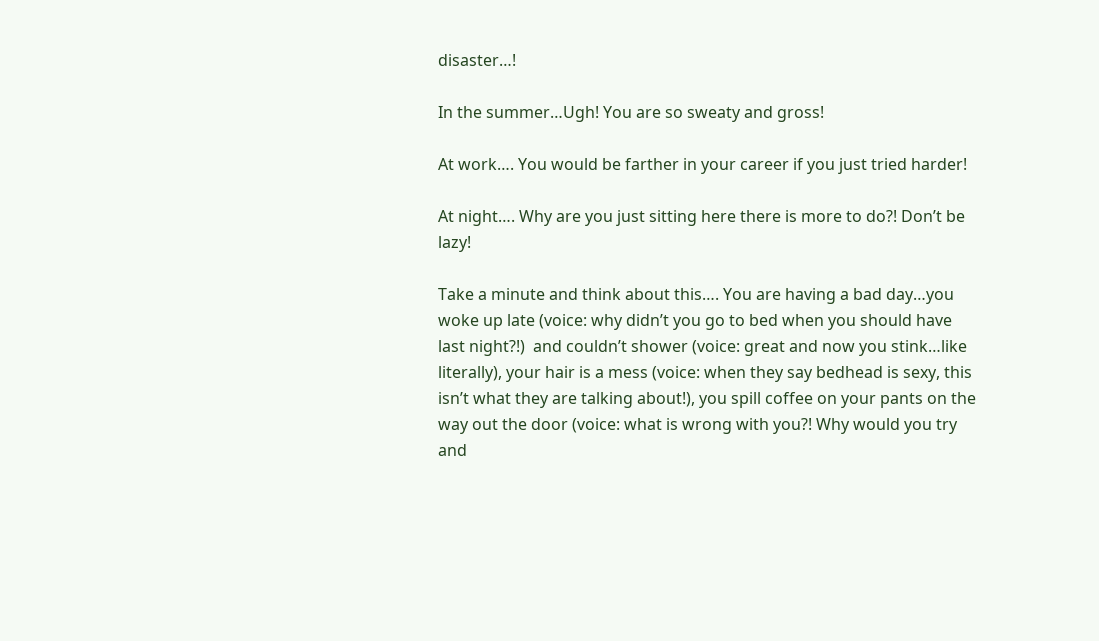disaster…!

In the summer…Ugh! You are so sweaty and gross!

At work…. You would be farther in your career if you just tried harder!

At night…. Why are you just sitting here there is more to do?! Don’t be lazy!

Take a minute and think about this…. You are having a bad day…you woke up late (voice: why didn’t you go to bed when you should have last night?!)  and couldn’t shower (voice: great and now you stink…like literally), your hair is a mess (voice: when they say bedhead is sexy, this isn’t what they are talking about!), you spill coffee on your pants on the way out the door (voice: what is wrong with you?! Why would you try and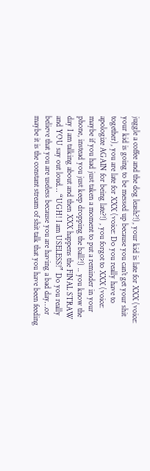juggle a coffee and the dog leash?!), your kid is late for XXX (voice: your kid is going to be messed up because you can’t get your shit together), you are late for XXX (voice: Do you really have to apologize AGAIN for being late?!) , you forgot to XXX (voice: maybe if you had just taken a moment to put a reminder in your phone, instead you just keep dropping the ball?!) .. you know the day I am talking about and then XXX happens the FINAL STRAW and YOU say out loud… “UGH! I am USELESS!” Do you really believe that you are useless because you are having a bad day…or maybe it is the constant stream of shit talk that you have been feeding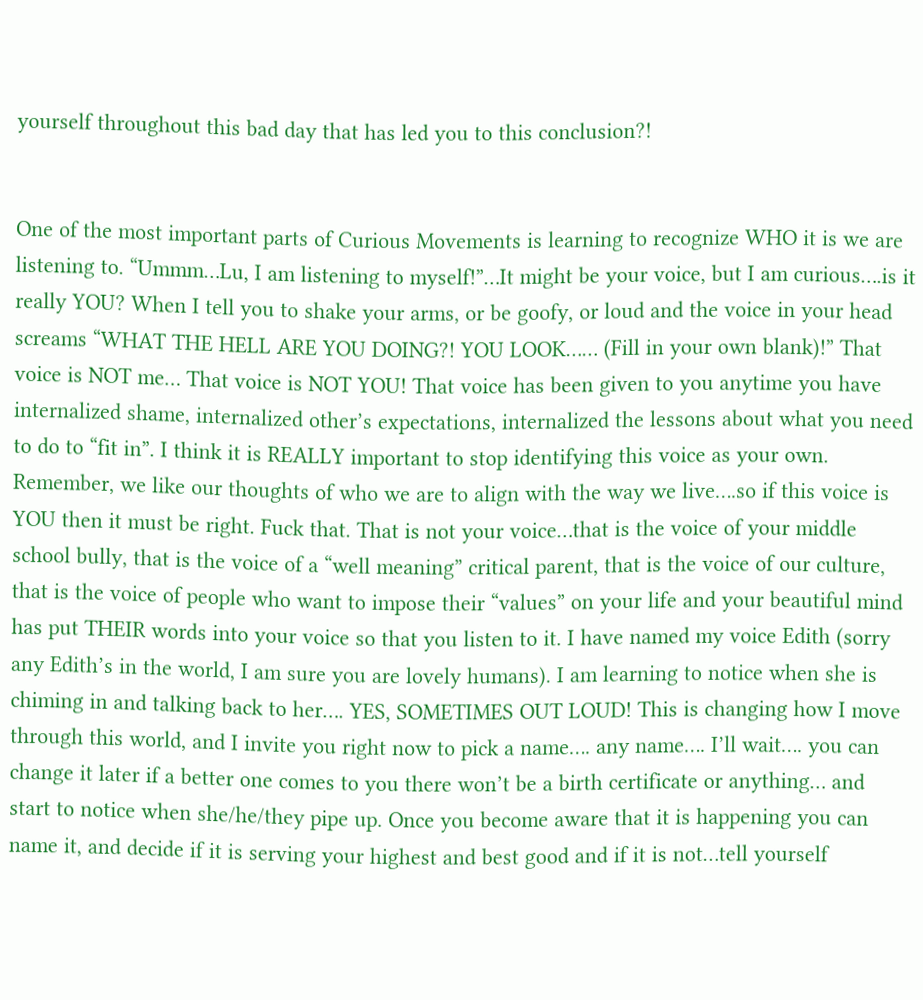yourself throughout this bad day that has led you to this conclusion?!


One of the most important parts of Curious Movements is learning to recognize WHO it is we are listening to. “Ummm…Lu, I am listening to myself!”…It might be your voice, but I am curious….is it really YOU? When I tell you to shake your arms, or be goofy, or loud and the voice in your head screams “WHAT THE HELL ARE YOU DOING?! YOU LOOK…… (Fill in your own blank)!” That voice is NOT me… That voice is NOT YOU! That voice has been given to you anytime you have internalized shame, internalized other’s expectations, internalized the lessons about what you need to do to “fit in”. I think it is REALLY important to stop identifying this voice as your own. Remember, we like our thoughts of who we are to align with the way we live….so if this voice is YOU then it must be right. Fuck that. That is not your voice…that is the voice of your middle school bully, that is the voice of a “well meaning” critical parent, that is the voice of our culture, that is the voice of people who want to impose their “values” on your life and your beautiful mind has put THEIR words into your voice so that you listen to it. I have named my voice Edith (sorry any Edith’s in the world, I am sure you are lovely humans). I am learning to notice when she is chiming in and talking back to her…. YES, SOMETIMES OUT LOUD! This is changing how I move through this world, and I invite you right now to pick a name…. any name…. I’ll wait…. you can change it later if a better one comes to you there won’t be a birth certificate or anything… and start to notice when she/he/they pipe up. Once you become aware that it is happening you can name it, and decide if it is serving your highest and best good and if it is not…tell yourself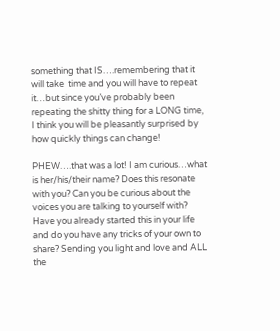something that IS….remembering that it will take  time and you will have to repeat it…but since you’ve probably been repeating the shitty thing for a LONG time, I think you will be pleasantly surprised by how quickly things can change!

PHEW….that was a lot! I am curious…what is her/his/their name? Does this resonate with you? Can you be curious about the voices you are talking to yourself with? Have you already started this in your life and do you have any tricks of your own to share? Sending you light and love and ALL the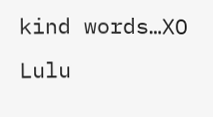kind words…XO Lulu